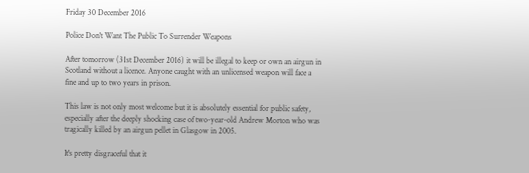Friday 30 December 2016

Police Don't Want The Public To Surrender Weapons

After tomorrow (31st December 2016) it will be illegal to keep or own an airgun in Scotland without a licence. Anyone caught with an unlicensed weapon will face a fine and up to two years in prison.

This law is not only most welcome but it is absolutely essential for public safety, especially after the deeply shocking case of two-year-old Andrew Morton who was tragically killed by an airgun pellet in Glasgow in 2005.

It's pretty disgraceful that it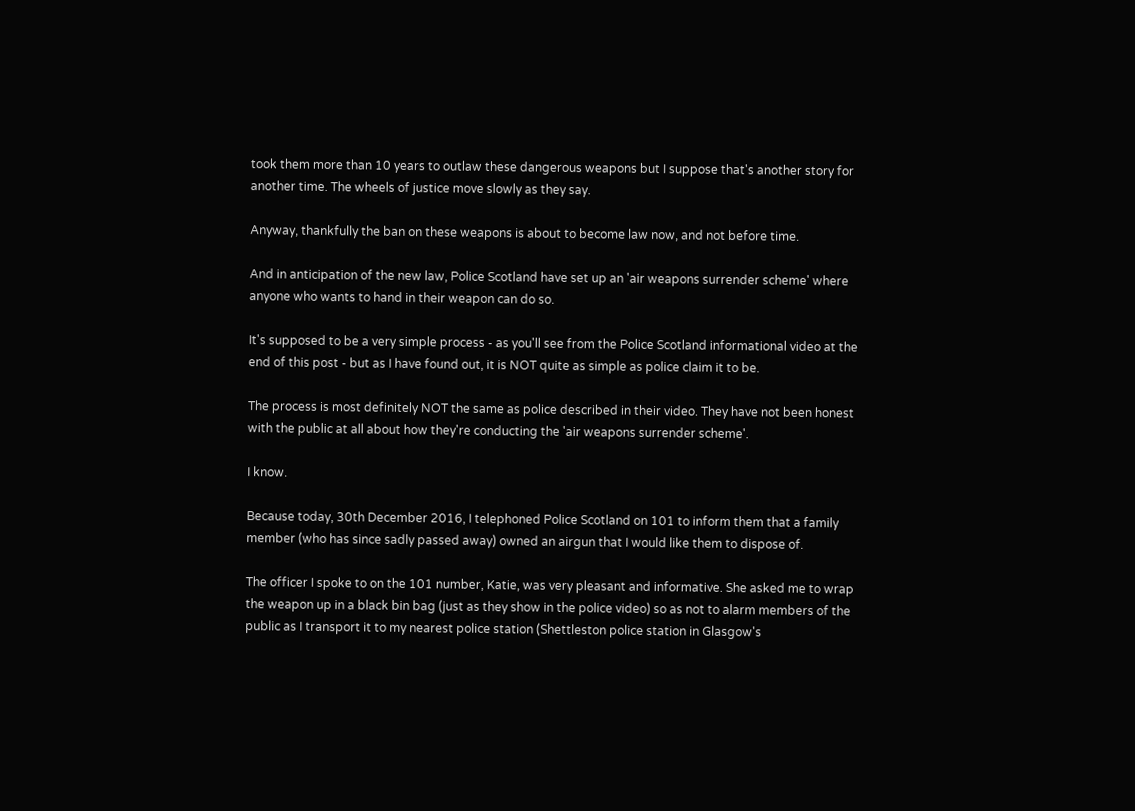took them more than 10 years to outlaw these dangerous weapons but I suppose that's another story for another time. The wheels of justice move slowly as they say.

Anyway, thankfully the ban on these weapons is about to become law now, and not before time.

And in anticipation of the new law, Police Scotland have set up an 'air weapons surrender scheme' where anyone who wants to hand in their weapon can do so.

It's supposed to be a very simple process - as you'll see from the Police Scotland informational video at the end of this post - but as I have found out, it is NOT quite as simple as police claim it to be.

The process is most definitely NOT the same as police described in their video. They have not been honest with the public at all about how they're conducting the 'air weapons surrender scheme'.

I know.

Because today, 30th December 2016, I telephoned Police Scotland on 101 to inform them that a family member (who has since sadly passed away) owned an airgun that I would like them to dispose of.

The officer I spoke to on the 101 number, Katie, was very pleasant and informative. She asked me to wrap the weapon up in a black bin bag (just as they show in the police video) so as not to alarm members of the public as I transport it to my nearest police station (Shettleston police station in Glasgow's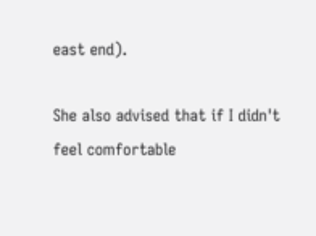east end).

She also advised that if I didn't feel comfortable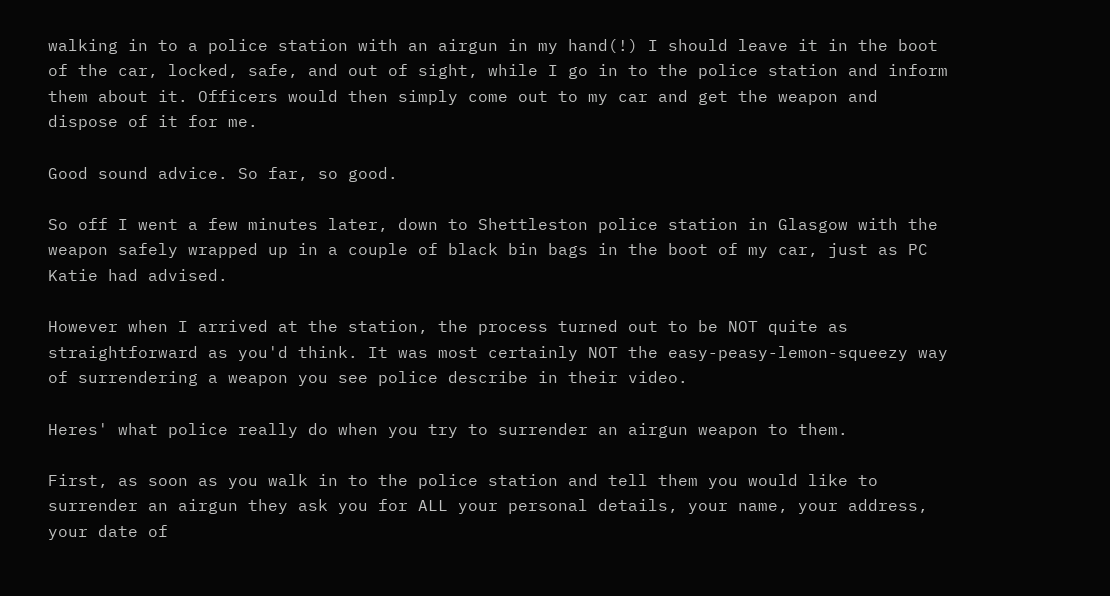walking in to a police station with an airgun in my hand(!) I should leave it in the boot of the car, locked, safe, and out of sight, while I go in to the police station and inform them about it. Officers would then simply come out to my car and get the weapon and dispose of it for me.

Good sound advice. So far, so good.

So off I went a few minutes later, down to Shettleston police station in Glasgow with the weapon safely wrapped up in a couple of black bin bags in the boot of my car, just as PC Katie had advised.

However when I arrived at the station, the process turned out to be NOT quite as straightforward as you'd think. It was most certainly NOT the easy-peasy-lemon-squeezy way of surrendering a weapon you see police describe in their video.

Heres' what police really do when you try to surrender an airgun weapon to them.

First, as soon as you walk in to the police station and tell them you would like to surrender an airgun they ask you for ALL your personal details, your name, your address, your date of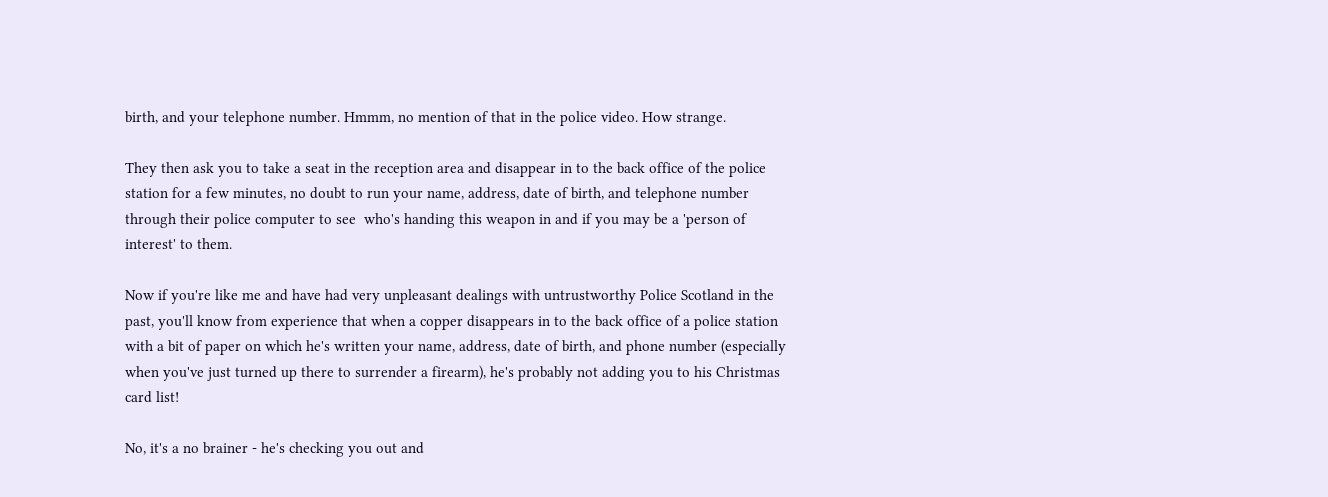birth, and your telephone number. Hmmm, no mention of that in the police video. How strange.

They then ask you to take a seat in the reception area and disappear in to the back office of the police station for a few minutes, no doubt to run your name, address, date of birth, and telephone number  through their police computer to see  who's handing this weapon in and if you may be a 'person of interest' to them.

Now if you're like me and have had very unpleasant dealings with untrustworthy Police Scotland in the past, you'll know from experience that when a copper disappears in to the back office of a police station with a bit of paper on which he's written your name, address, date of birth, and phone number (especially when you've just turned up there to surrender a firearm), he's probably not adding you to his Christmas card list!

No, it's a no brainer - he's checking you out and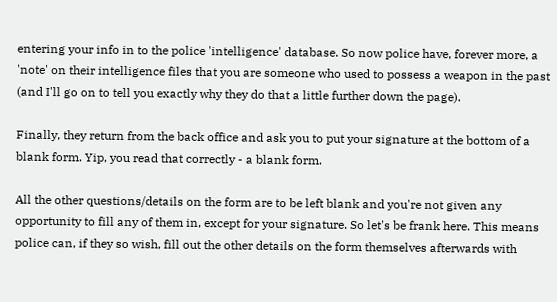entering your info in to the police 'intelligence' database. So now police have, forever more, a 'note' on their intelligence files that you are someone who used to possess a weapon in the past (and I'll go on to tell you exactly why they do that a little further down the page).

Finally, they return from the back office and ask you to put your signature at the bottom of a blank form. Yip, you read that correctly - a blank form.

All the other questions/details on the form are to be left blank and you're not given any opportunity to fill any of them in, except for your signature. So let's be frank here. This means police can, if they so wish, fill out the other details on the form themselves afterwards with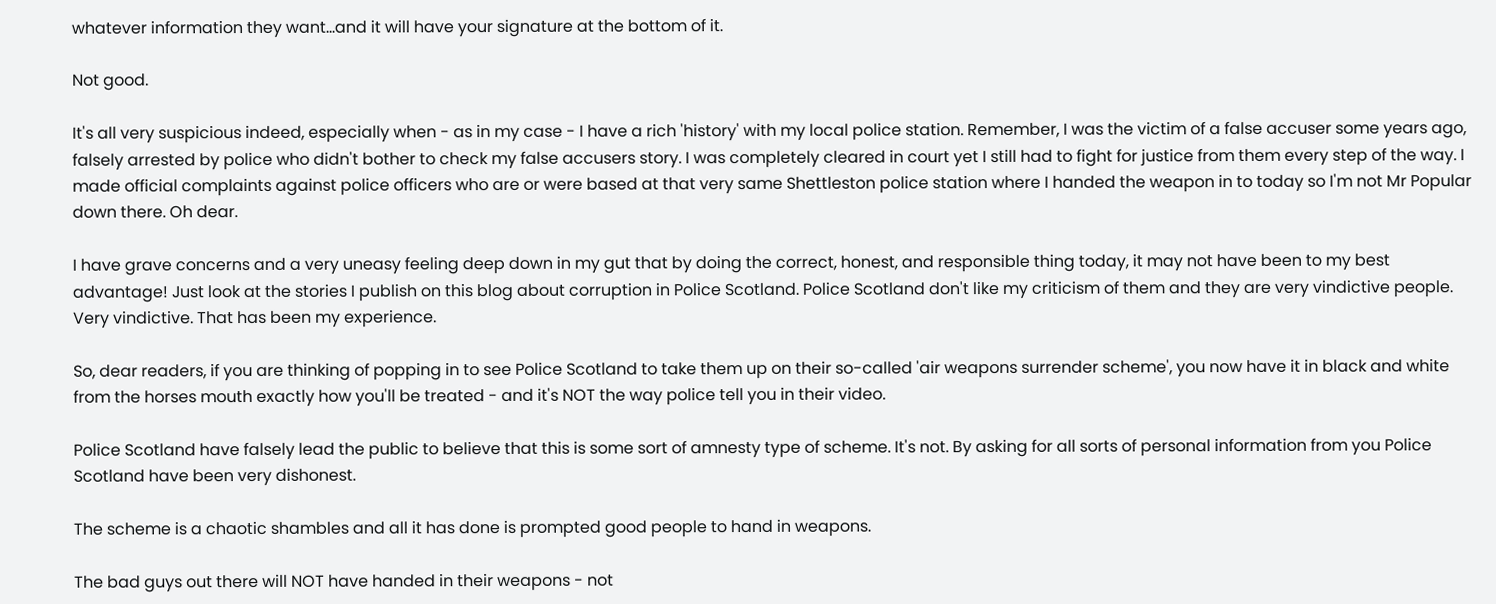whatever information they want...and it will have your signature at the bottom of it.

Not good.

It's all very suspicious indeed, especially when - as in my case - I have a rich 'history' with my local police station. Remember, I was the victim of a false accuser some years ago, falsely arrested by police who didn't bother to check my false accusers story. I was completely cleared in court yet I still had to fight for justice from them every step of the way. I made official complaints against police officers who are or were based at that very same Shettleston police station where I handed the weapon in to today so I'm not Mr Popular down there. Oh dear.

I have grave concerns and a very uneasy feeling deep down in my gut that by doing the correct, honest, and responsible thing today, it may not have been to my best advantage! Just look at the stories I publish on this blog about corruption in Police Scotland. Police Scotland don't like my criticism of them and they are very vindictive people. Very vindictive. That has been my experience.

So, dear readers, if you are thinking of popping in to see Police Scotland to take them up on their so-called 'air weapons surrender scheme', you now have it in black and white from the horses mouth exactly how you'll be treated - and it's NOT the way police tell you in their video.

Police Scotland have falsely lead the public to believe that this is some sort of amnesty type of scheme. It's not. By asking for all sorts of personal information from you Police Scotland have been very dishonest.

The scheme is a chaotic shambles and all it has done is prompted good people to hand in weapons.

The bad guys out there will NOT have handed in their weapons - not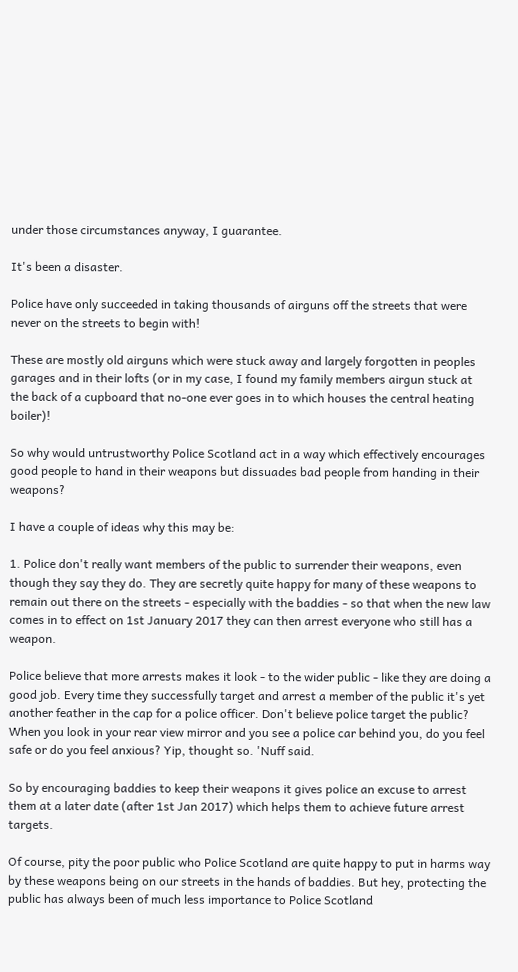under those circumstances anyway, I guarantee.

It's been a disaster.

Police have only succeeded in taking thousands of airguns off the streets that were never on the streets to begin with!

These are mostly old airguns which were stuck away and largely forgotten in peoples garages and in their lofts (or in my case, I found my family members airgun stuck at the back of a cupboard that no-one ever goes in to which houses the central heating boiler)!

So why would untrustworthy Police Scotland act in a way which effectively encourages good people to hand in their weapons but dissuades bad people from handing in their weapons?

I have a couple of ideas why this may be:

1. Police don't really want members of the public to surrender their weapons, even though they say they do. They are secretly quite happy for many of these weapons to remain out there on the streets - especially with the baddies - so that when the new law comes in to effect on 1st January 2017 they can then arrest everyone who still has a weapon.

Police believe that more arrests makes it look - to the wider public - like they are doing a good job. Every time they successfully target and arrest a member of the public it's yet another feather in the cap for a police officer. Don't believe police target the public? When you look in your rear view mirror and you see a police car behind you, do you feel safe or do you feel anxious? Yip, thought so. 'Nuff said.

So by encouraging baddies to keep their weapons it gives police an excuse to arrest them at a later date (after 1st Jan 2017) which helps them to achieve future arrest targets.

Of course, pity the poor public who Police Scotland are quite happy to put in harms way by these weapons being on our streets in the hands of baddies. But hey, protecting the public has always been of much less importance to Police Scotland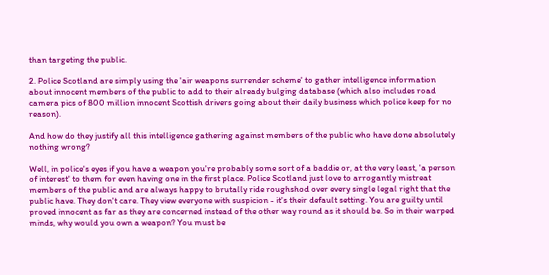than targeting the public.

2. Police Scotland are simply using the 'air weapons surrender scheme' to gather intelligence information about innocent members of the public to add to their already bulging database (which also includes road camera pics of 800 million innocent Scottish drivers going about their daily business which police keep for no reason).

And how do they justify all this intelligence gathering against members of the public who have done absolutely nothing wrong?

Well, in police's eyes if you have a weapon you're probably some sort of a baddie or, at the very least, 'a person of interest' to them for even having one in the first place. Police Scotland just love to arrogantly mistreat members of the public and are always happy to brutally ride roughshod over every single legal right that the public have. They don't care. They view everyone with suspicion - it's their default setting. You are guilty until proved innocent as far as they are concerned instead of the other way round as it should be. So in their warped minds, why would you own a weapon? You must be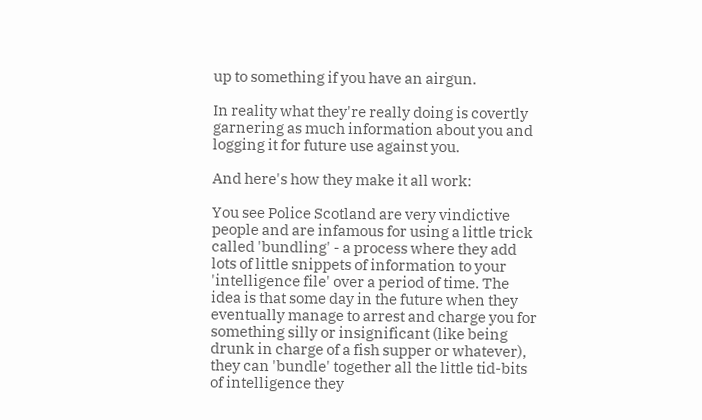up to something if you have an airgun.

In reality what they're really doing is covertly garnering as much information about you and logging it for future use against you.

And here's how they make it all work:

You see Police Scotland are very vindictive people and are infamous for using a little trick called 'bundling' - a process where they add lots of little snippets of information to your 'intelligence file' over a period of time. The idea is that some day in the future when they eventually manage to arrest and charge you for something silly or insignificant (like being drunk in charge of a fish supper or whatever), they can 'bundle' together all the little tid-bits of intelligence they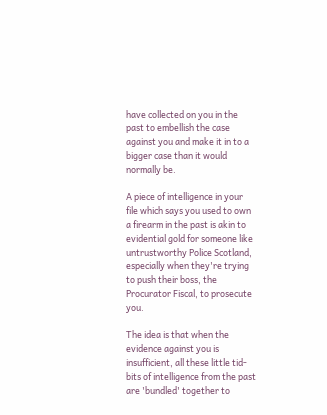have collected on you in the past to embellish the case against you and make it in to a bigger case than it would normally be.

A piece of intelligence in your file which says you used to own a firearm in the past is akin to evidential gold for someone like untrustworthy Police Scotland, especially when they're trying to push their boss, the Procurator Fiscal, to prosecute you.

The idea is that when the evidence against you is insufficient, all these little tid-bits of intelligence from the past are 'bundled' together to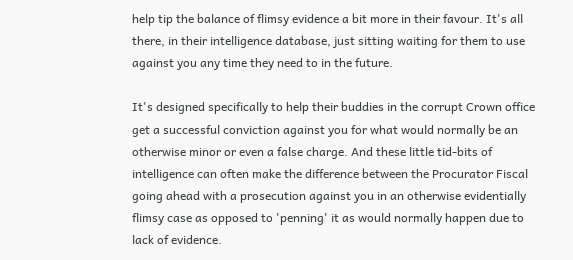help tip the balance of flimsy evidence a bit more in their favour. It's all there, in their intelligence database, just sitting waiting for them to use against you any time they need to in the future.

It's designed specifically to help their buddies in the corrupt Crown office get a successful conviction against you for what would normally be an otherwise minor or even a false charge. And these little tid-bits of intelligence can often make the difference between the Procurator Fiscal going ahead with a prosecution against you in an otherwise evidentially flimsy case as opposed to 'penning' it as would normally happen due to lack of evidence.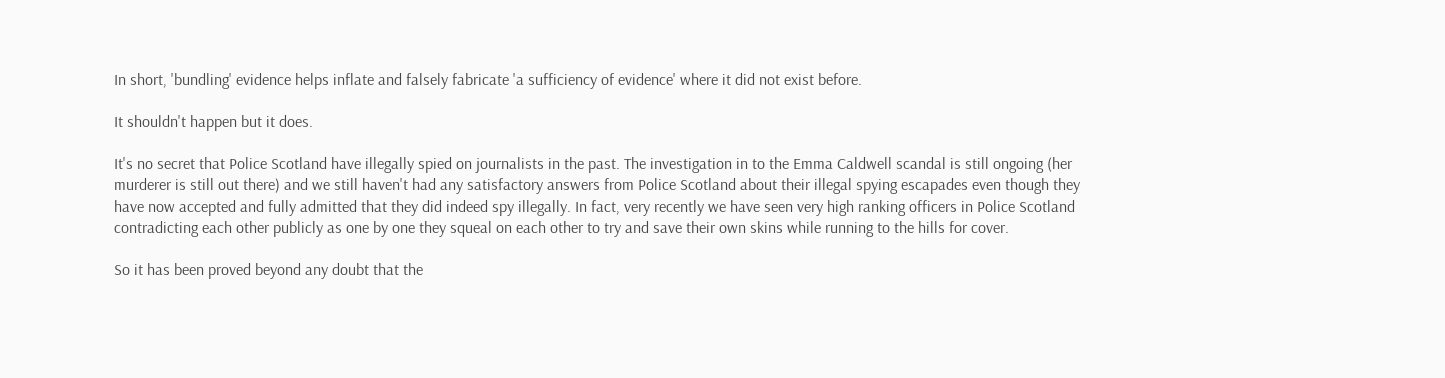In short, 'bundling' evidence helps inflate and falsely fabricate 'a sufficiency of evidence' where it did not exist before.

It shouldn't happen but it does.

It's no secret that Police Scotland have illegally spied on journalists in the past. The investigation in to the Emma Caldwell scandal is still ongoing (her murderer is still out there) and we still haven't had any satisfactory answers from Police Scotland about their illegal spying escapades even though they have now accepted and fully admitted that they did indeed spy illegally. In fact, very recently we have seen very high ranking officers in Police Scotland contradicting each other publicly as one by one they squeal on each other to try and save their own skins while running to the hills for cover.

So it has been proved beyond any doubt that the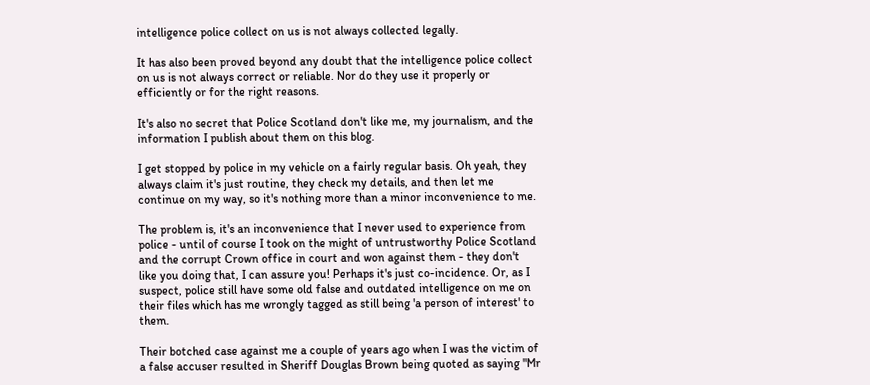intelligence police collect on us is not always collected legally.

It has also been proved beyond any doubt that the intelligence police collect on us is not always correct or reliable. Nor do they use it properly or efficiently or for the right reasons.

It's also no secret that Police Scotland don't like me, my journalism, and the information I publish about them on this blog.

I get stopped by police in my vehicle on a fairly regular basis. Oh yeah, they always claim it's just routine, they check my details, and then let me continue on my way, so it's nothing more than a minor inconvenience to me.

The problem is, it's an inconvenience that I never used to experience from police - until of course I took on the might of untrustworthy Police Scotland and the corrupt Crown office in court and won against them - they don't like you doing that, I can assure you! Perhaps it's just co-incidence. Or, as I suspect, police still have some old false and outdated intelligence on me on their files which has me wrongly tagged as still being 'a person of interest' to them.

Their botched case against me a couple of years ago when I was the victim of a false accuser resulted in Sheriff Douglas Brown being quoted as saying "Mr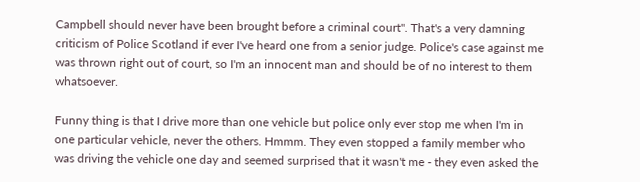Campbell should never have been brought before a criminal court". That's a very damning criticism of Police Scotland if ever I've heard one from a senior judge. Police's case against me was thrown right out of court, so I'm an innocent man and should be of no interest to them whatsoever.

Funny thing is that I drive more than one vehicle but police only ever stop me when I'm in one particular vehicle, never the others. Hmmm. They even stopped a family member who was driving the vehicle one day and seemed surprised that it wasn't me - they even asked the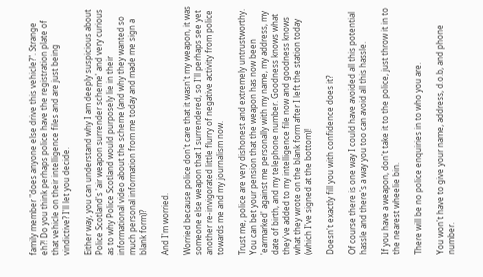family member "does anyone else drive this vehicle?". Strange eh?! Do you think perhaps police have the registration plate of that vehicle on their intelligence files and are just being vindictive? I'll let you decide.

Either way, you can understand why I am deeply suspicious about Police Scotland's 'air weapon surrender scheme' and very curious as to why Police Scotland would purposely lie in their informational video about the scheme (and why they wanted so much personal information from me today and made me sign a blank form)?

And I'm worried.

Worried because police don't care that it wasn't my weapon, it was someone else weapon that I surrendered, so I'll perhaps see yet another re-invigorated little flurry of negative activity from police towards me and my journalism now.

Trust me, police are very dishonest and extremely untrustworthy. You can bet your pension that the weapon has now been 'earmarked' against me personally with my name, my address, my date of birth, and my telephone number. Goodness knows what they've added to my intelligence file now and goodness knows what they wrote on the blank form after I left the station today (which I've signed at the bottom)!

Doesn't exactly fill you with confidence does it?

Of course there is one way I could have avoided all this potential hassle and there's a way you too can avoid all this hassle.

If you have a weapon, don't take it to the police, just throw it in to the nearest wheelie bin.

There will be no police enquiries in to who you are.

You won't have to give your name, address, d.o.b, and phone number.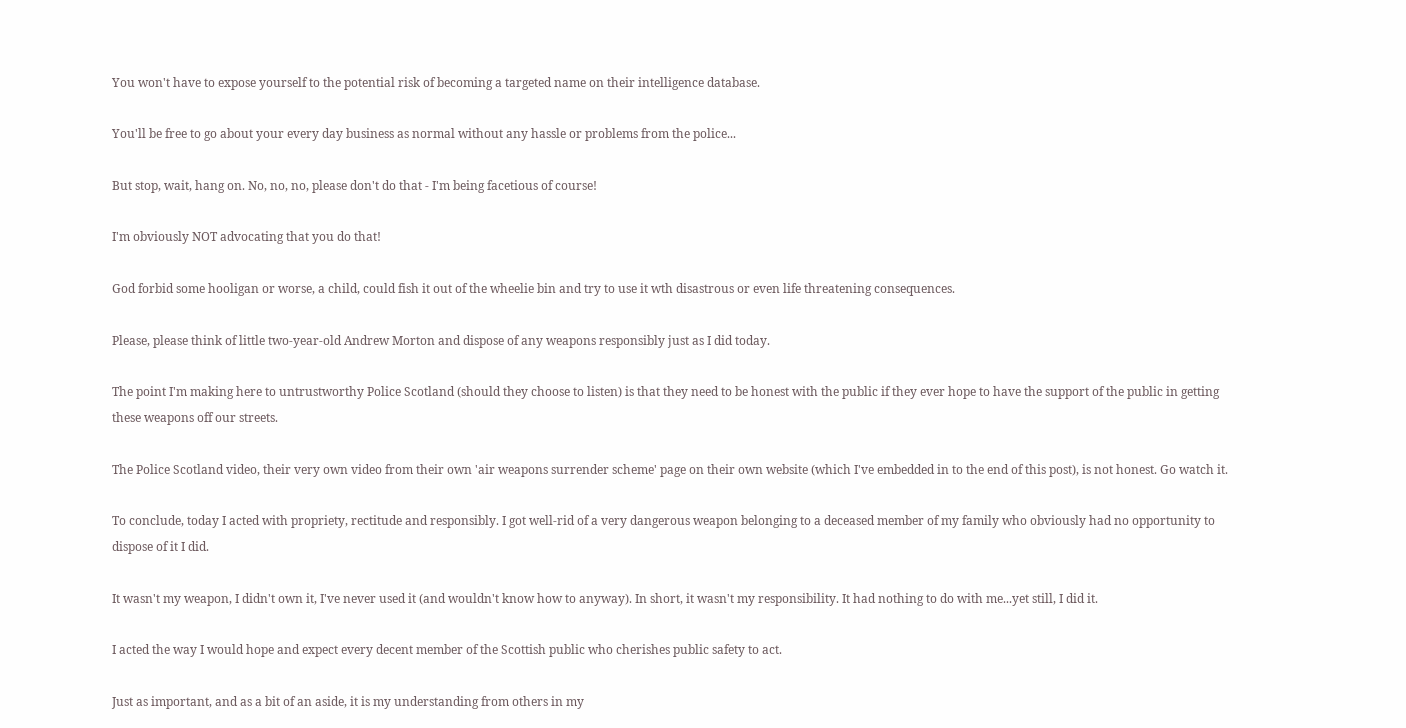You won't have to expose yourself to the potential risk of becoming a targeted name on their intelligence database.

You'll be free to go about your every day business as normal without any hassle or problems from the police...

But stop, wait, hang on. No, no, no, please don't do that - I'm being facetious of course!

I'm obviously NOT advocating that you do that!

God forbid some hooligan or worse, a child, could fish it out of the wheelie bin and try to use it wth disastrous or even life threatening consequences.

Please, please think of little two-year-old Andrew Morton and dispose of any weapons responsibly just as I did today.

The point I'm making here to untrustworthy Police Scotland (should they choose to listen) is that they need to be honest with the public if they ever hope to have the support of the public in getting these weapons off our streets.

The Police Scotland video, their very own video from their own 'air weapons surrender scheme' page on their own website (which I've embedded in to the end of this post), is not honest. Go watch it.

To conclude, today I acted with propriety, rectitude and responsibly. I got well-rid of a very dangerous weapon belonging to a deceased member of my family who obviously had no opportunity to dispose of it I did.

It wasn't my weapon, I didn't own it, I've never used it (and wouldn't know how to anyway). In short, it wasn't my responsibility. It had nothing to do with me...yet still, I did it.

I acted the way I would hope and expect every decent member of the Scottish public who cherishes public safety to act.

Just as important, and as a bit of an aside, it is my understanding from others in my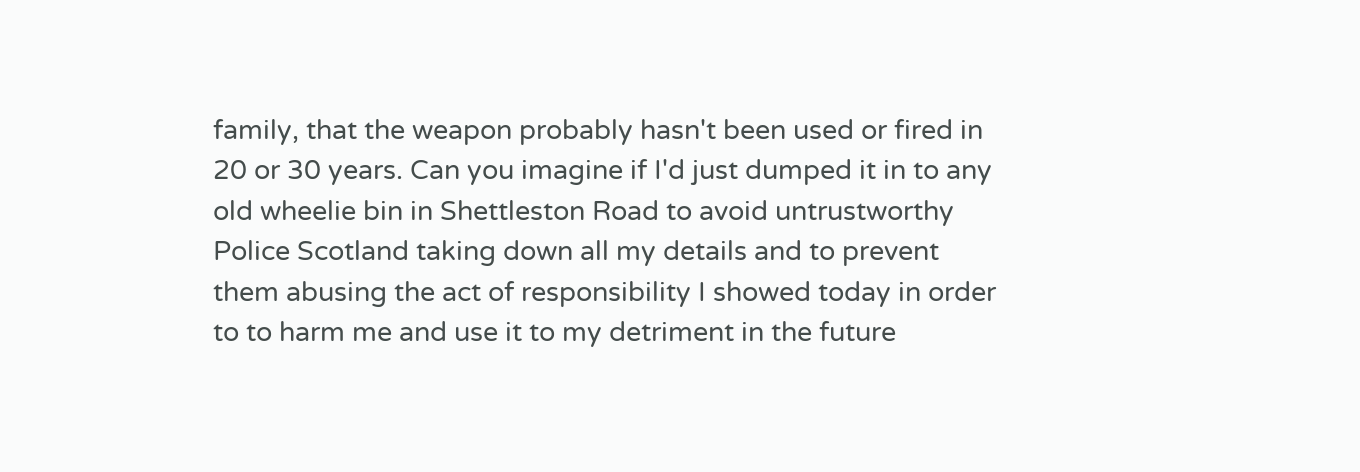family, that the weapon probably hasn't been used or fired in 20 or 30 years. Can you imagine if I'd just dumped it in to any old wheelie bin in Shettleston Road to avoid untrustworthy Police Scotland taking down all my details and to prevent them abusing the act of responsibility I showed today in order to to harm me and use it to my detriment in the future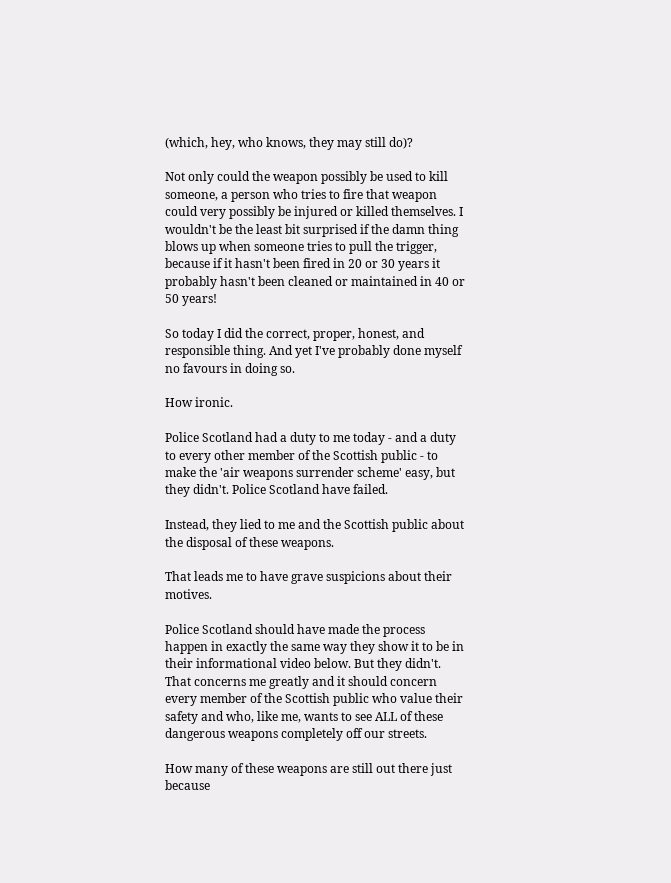(which, hey, who knows, they may still do)?

Not only could the weapon possibly be used to kill someone, a person who tries to fire that weapon could very possibly be injured or killed themselves. I wouldn't be the least bit surprised if the damn thing blows up when someone tries to pull the trigger, because if it hasn't been fired in 20 or 30 years it probably hasn't been cleaned or maintained in 40 or 50 years!

So today I did the correct, proper, honest, and responsible thing. And yet I've probably done myself no favours in doing so.

How ironic.

Police Scotland had a duty to me today - and a duty to every other member of the Scottish public - to make the 'air weapons surrender scheme' easy, but they didn't. Police Scotland have failed.

Instead, they lied to me and the Scottish public about the disposal of these weapons.

That leads me to have grave suspicions about their motives.

Police Scotland should have made the process happen in exactly the same way they show it to be in their informational video below. But they didn't. That concerns me greatly and it should concern every member of the Scottish public who value their safety and who, like me, wants to see ALL of these dangerous weapons completely off our streets.

How many of these weapons are still out there just because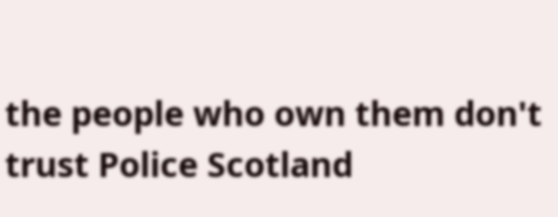the people who own them don't trust Police Scotland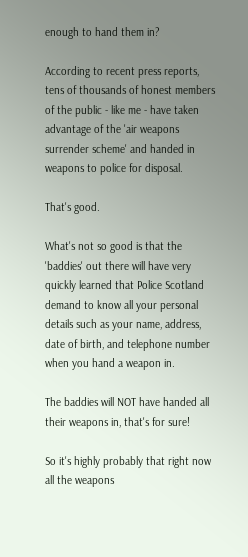enough to hand them in?

According to recent press reports, tens of thousands of honest members of the public - like me - have taken advantage of the 'air weapons surrender scheme' and handed in weapons to police for disposal.

That's good.

What's not so good is that the 'baddies' out there will have very quickly learned that Police Scotland demand to know all your personal details such as your name, address, date of birth, and telephone number when you hand a weapon in.

The baddies will NOT have handed all their weapons in, that's for sure!

So it's highly probably that right now all the weapons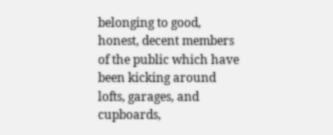belonging to good, honest, decent members of the public which have been kicking around lofts, garages, and cupboards,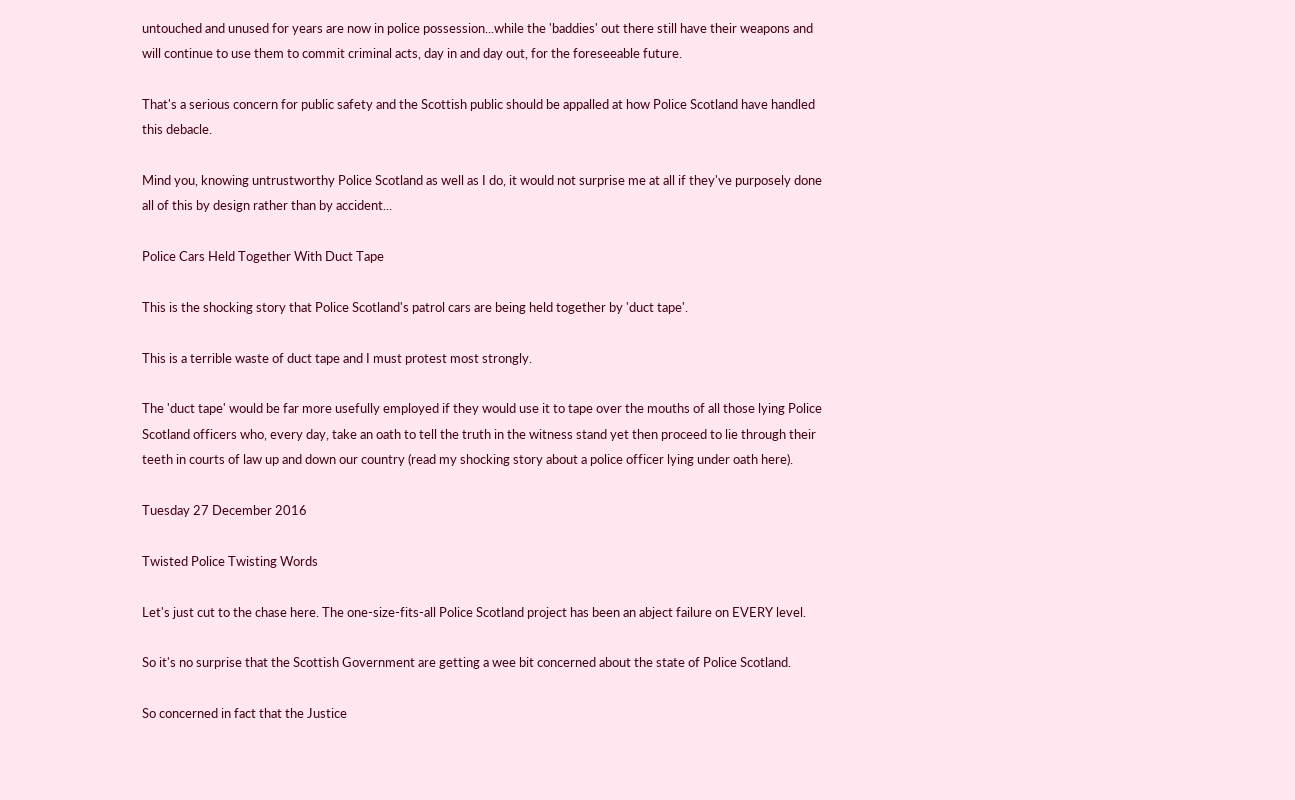untouched and unused for years are now in police possession...while the 'baddies' out there still have their weapons and will continue to use them to commit criminal acts, day in and day out, for the foreseeable future.

That's a serious concern for public safety and the Scottish public should be appalled at how Police Scotland have handled this debacle.

Mind you, knowing untrustworthy Police Scotland as well as I do, it would not surprise me at all if they've purposely done all of this by design rather than by accident...

Police Cars Held Together With Duct Tape

This is the shocking story that Police Scotland's patrol cars are being held together by 'duct tape'.

This is a terrible waste of duct tape and I must protest most strongly.

The 'duct tape' would be far more usefully employed if they would use it to tape over the mouths of all those lying Police Scotland officers who, every day, take an oath to tell the truth in the witness stand yet then proceed to lie through their teeth in courts of law up and down our country (read my shocking story about a police officer lying under oath here).

Tuesday 27 December 2016

Twisted Police Twisting Words

Let's just cut to the chase here. The one-size-fits-all Police Scotland project has been an abject failure on EVERY level.

So it's no surprise that the Scottish Government are getting a wee bit concerned about the state of Police Scotland.

So concerned in fact that the Justice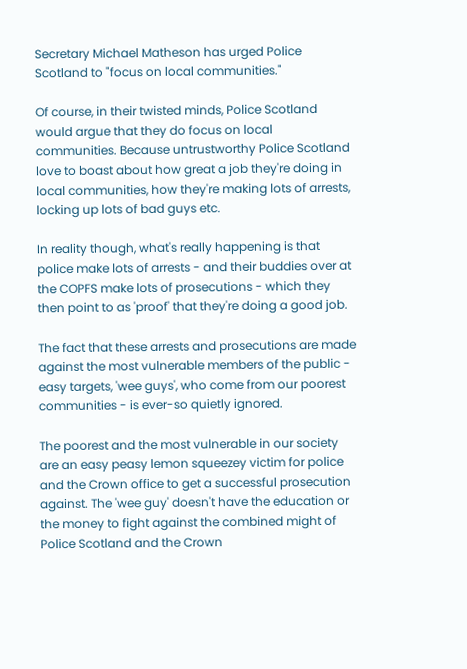Secretary Michael Matheson has urged Police Scotland to "focus on local communities."

Of course, in their twisted minds, Police Scotland would argue that they do focus on local communities. Because untrustworthy Police Scotland love to boast about how great a job they're doing in local communities, how they're making lots of arrests, locking up lots of bad guys etc.

In reality though, what's really happening is that police make lots of arrests - and their buddies over at the COPFS make lots of prosecutions - which they then point to as 'proof' that they're doing a good job.

The fact that these arrests and prosecutions are made against the most vulnerable members of the public - easy targets, 'wee guys', who come from our poorest communities - is ever-so quietly ignored.

The poorest and the most vulnerable in our society are an easy peasy lemon squeezey victim for police and the Crown office to get a successful prosecution against. The 'wee guy' doesn't have the education or the money to fight against the combined might of Police Scotland and the Crown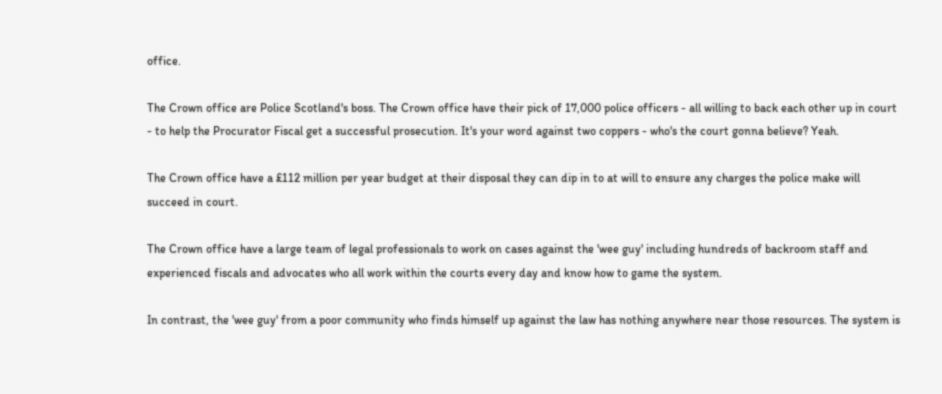office.

The Crown office are Police Scotland's boss. The Crown office have their pick of 17,000 police officers - all willing to back each other up in court - to help the Procurator Fiscal get a successful prosecution. It's your word against two coppers - who's the court gonna believe? Yeah.

The Crown office have a £112 million per year budget at their disposal they can dip in to at will to ensure any charges the police make will succeed in court.

The Crown office have a large team of legal professionals to work on cases against the 'wee guy' including hundreds of backroom staff and experienced fiscals and advocates who all work within the courts every day and know how to game the system.

In contrast, the 'wee guy' from a poor community who finds himself up against the law has nothing anywhere near those resources. The system is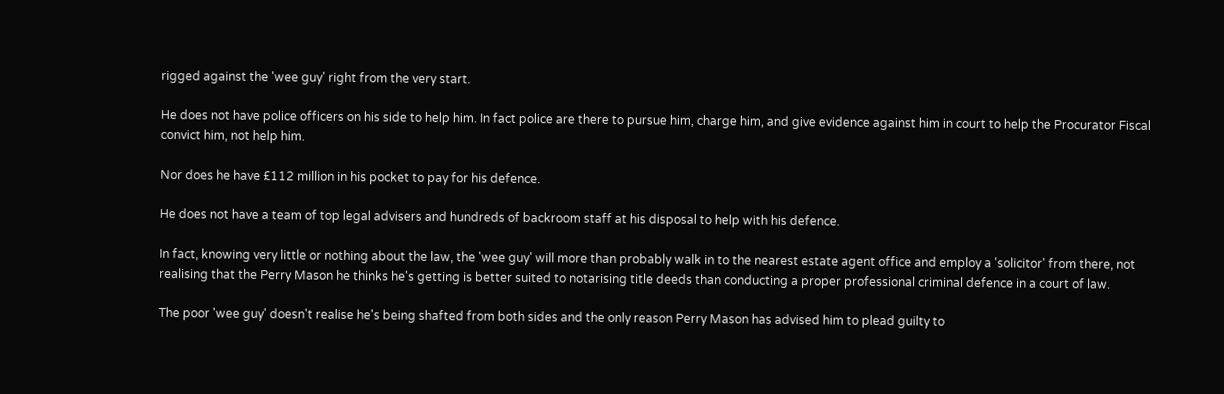rigged against the 'wee guy' right from the very start.

He does not have police officers on his side to help him. In fact police are there to pursue him, charge him, and give evidence against him in court to help the Procurator Fiscal convict him, not help him.

Nor does he have £112 million in his pocket to pay for his defence.

He does not have a team of top legal advisers and hundreds of backroom staff at his disposal to help with his defence.

In fact, knowing very little or nothing about the law, the 'wee guy' will more than probably walk in to the nearest estate agent office and employ a 'solicitor' from there, not realising that the Perry Mason he thinks he's getting is better suited to notarising title deeds than conducting a proper professional criminal defence in a court of law.

The poor 'wee guy' doesn't realise he's being shafted from both sides and the only reason Perry Mason has advised him to plead guilty to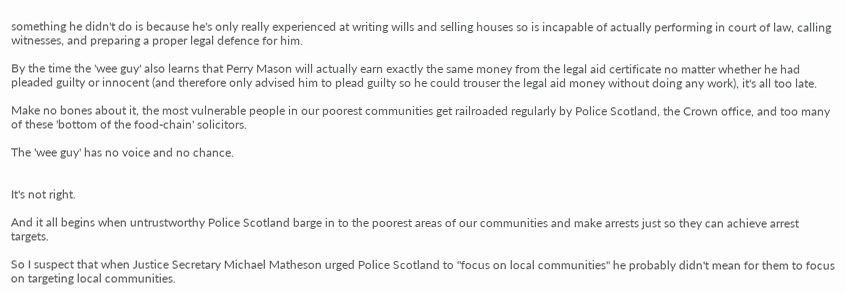something he didn't do is because he's only really experienced at writing wills and selling houses so is incapable of actually performing in court of law, calling witnesses, and preparing a proper legal defence for him.

By the time the 'wee guy' also learns that Perry Mason will actually earn exactly the same money from the legal aid certificate no matter whether he had pleaded guilty or innocent (and therefore only advised him to plead guilty so he could trouser the legal aid money without doing any work), it's all too late.

Make no bones about it, the most vulnerable people in our poorest communities get railroaded regularly by Police Scotland, the Crown office, and too many of these 'bottom of the food-chain' solicitors.

The 'wee guy' has no voice and no chance.


It's not right.

And it all begins when untrustworthy Police Scotland barge in to the poorest areas of our communities and make arrests just so they can achieve arrest targets.

So I suspect that when Justice Secretary Michael Matheson urged Police Scotland to "focus on local communities" he probably didn't mean for them to focus on targeting local communities.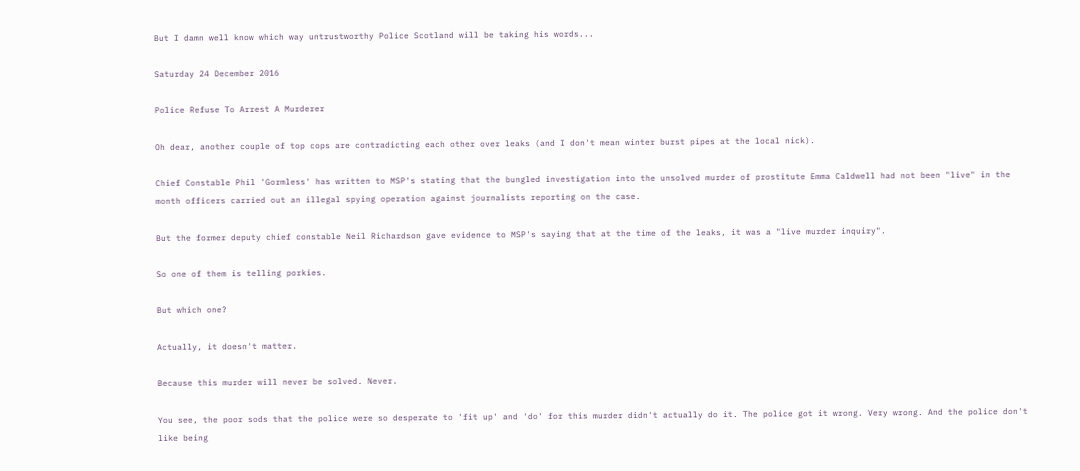But I damn well know which way untrustworthy Police Scotland will be taking his words...

Saturday 24 December 2016

Police Refuse To Arrest A Murderer

Oh dear, another couple of top cops are contradicting each other over leaks (and I don't mean winter burst pipes at the local nick).

Chief Constable Phil 'Gormless' has written to MSP's stating that the bungled investigation into the unsolved murder of prostitute Emma Caldwell had not been "live" in the month officers carried out an illegal spying operation against journalists reporting on the case.

But the former deputy chief constable Neil Richardson gave evidence to MSP's saying that at the time of the leaks, it was a "live murder inquiry".

So one of them is telling porkies.

But which one?

Actually, it doesn't matter.

Because this murder will never be solved. Never.

You see, the poor sods that the police were so desperate to 'fit up' and 'do' for this murder didn't actually do it. The police got it wrong. Very wrong. And the police don't like being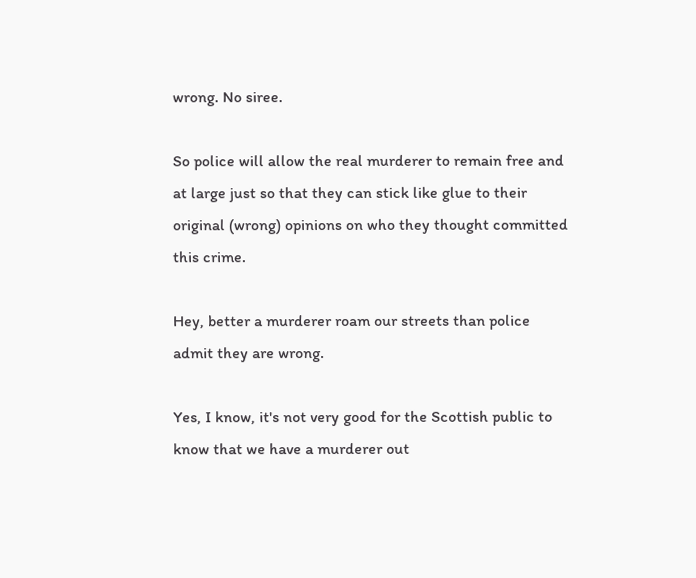wrong. No siree.

So police will allow the real murderer to remain free and at large just so that they can stick like glue to their original (wrong) opinions on who they thought committed this crime.

Hey, better a murderer roam our streets than police admit they are wrong.

Yes, I know, it's not very good for the Scottish public to know that we have a murderer out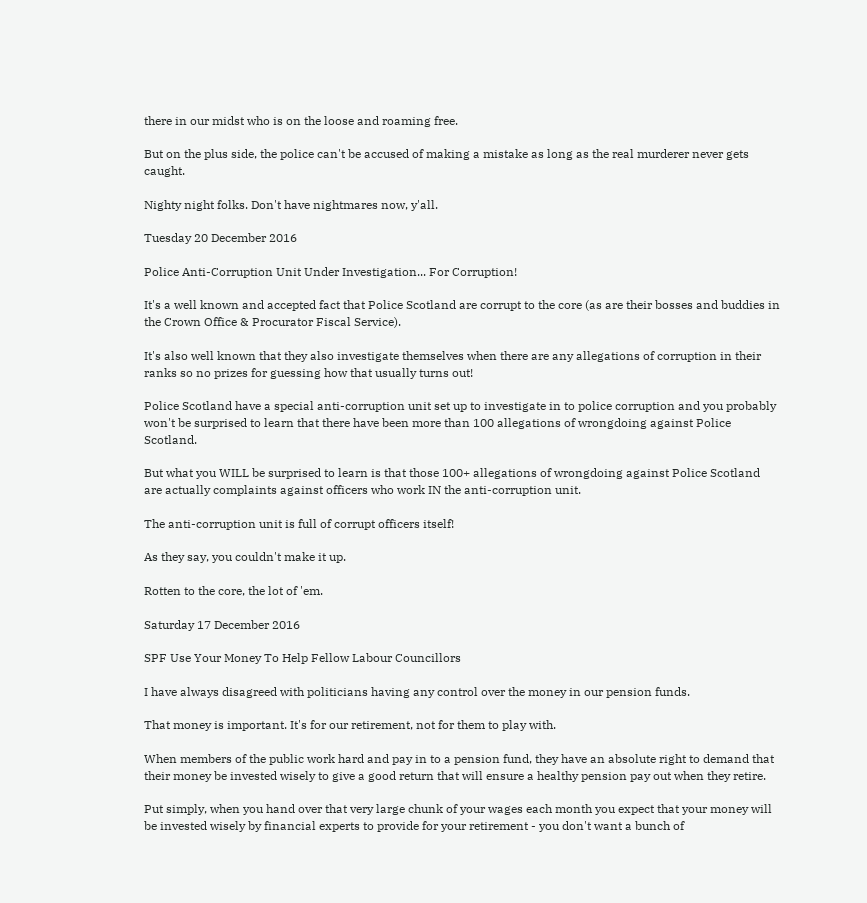there in our midst who is on the loose and roaming free.

But on the plus side, the police can't be accused of making a mistake as long as the real murderer never gets caught.

Nighty night folks. Don't have nightmares now, y'all.

Tuesday 20 December 2016

Police Anti-Corruption Unit Under Investigation... For Corruption!

It's a well known and accepted fact that Police Scotland are corrupt to the core (as are their bosses and buddies in the Crown Office & Procurator Fiscal Service).

It's also well known that they also investigate themselves when there are any allegations of corruption in their ranks so no prizes for guessing how that usually turns out!

Police Scotland have a special anti-corruption unit set up to investigate in to police corruption and you probably won't be surprised to learn that there have been more than 100 allegations of wrongdoing against Police Scotland.

But what you WILL be surprised to learn is that those 100+ allegations of wrongdoing against Police Scotland are actually complaints against officers who work IN the anti-corruption unit.

The anti-corruption unit is full of corrupt officers itself!

As they say, you couldn't make it up.

Rotten to the core, the lot of 'em.

Saturday 17 December 2016

SPF Use Your Money To Help Fellow Labour Councillors

I have always disagreed with politicians having any control over the money in our pension funds.

That money is important. It's for our retirement, not for them to play with.

When members of the public work hard and pay in to a pension fund, they have an absolute right to demand that their money be invested wisely to give a good return that will ensure a healthy pension pay out when they retire.

Put simply, when you hand over that very large chunk of your wages each month you expect that your money will be invested wisely by financial experts to provide for your retirement - you don't want a bunch of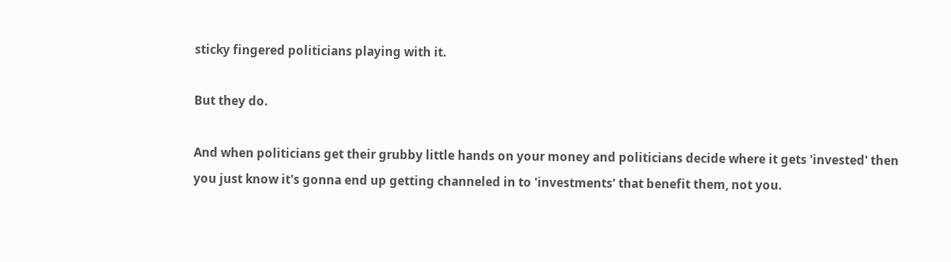sticky fingered politicians playing with it.

But they do.

And when politicians get their grubby little hands on your money and politicians decide where it gets 'invested' then you just know it's gonna end up getting channeled in to 'investments' that benefit them, not you.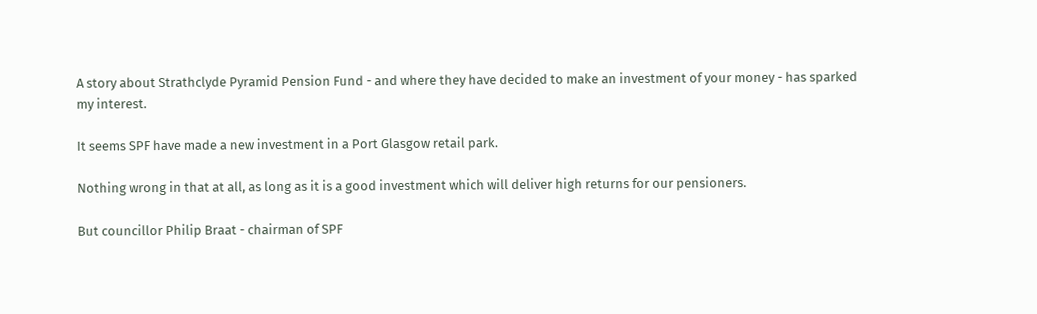A story about Strathclyde Pyramid Pension Fund - and where they have decided to make an investment of your money - has sparked my interest.

It seems SPF have made a new investment in a Port Glasgow retail park.

Nothing wrong in that at all, as long as it is a good investment which will deliver high returns for our pensioners.

But councillor Philip Braat - chairman of SPF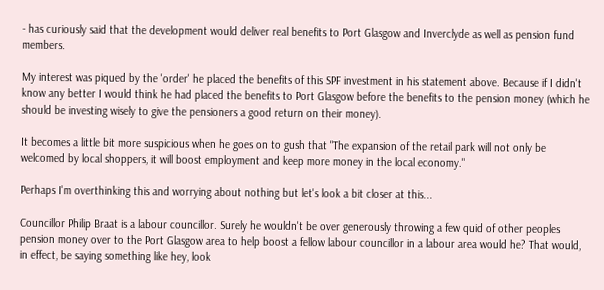- has curiously said that the development would deliver real benefits to Port Glasgow and Inverclyde as well as pension fund members.

My interest was piqued by the 'order' he placed the benefits of this SPF investment in his statement above. Because if I didn't know any better I would think he had placed the benefits to Port Glasgow before the benefits to the pension money (which he should be investing wisely to give the pensioners a good return on their money).

It becomes a little bit more suspicious when he goes on to gush that "The expansion of the retail park will not only be welcomed by local shoppers, it will boost employment and keep more money in the local economy."

Perhaps I'm overthinking this and worrying about nothing but let's look a bit closer at this...

Councillor Philip Braat is a labour councillor. Surely he wouldn't be over generously throwing a few quid of other peoples pension money over to the Port Glasgow area to help boost a fellow labour councillor in a labour area would he? That would, in effect, be saying something like hey, look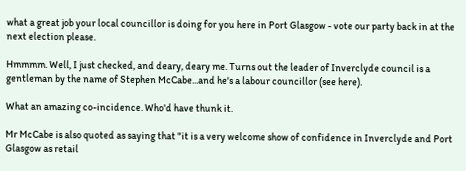what a great job your local councillor is doing for you here in Port Glasgow - vote our party back in at the next election please.

Hmmmm. Well, I just checked, and deary, deary me. Turns out the leader of Inverclyde council is a gentleman by the name of Stephen McCabe...and he's a labour councillor (see here).

What an amazing co-incidence. Who'd have thunk it.

Mr McCabe is also quoted as saying that "it is a very welcome show of confidence in Inverclyde and Port Glasgow as retail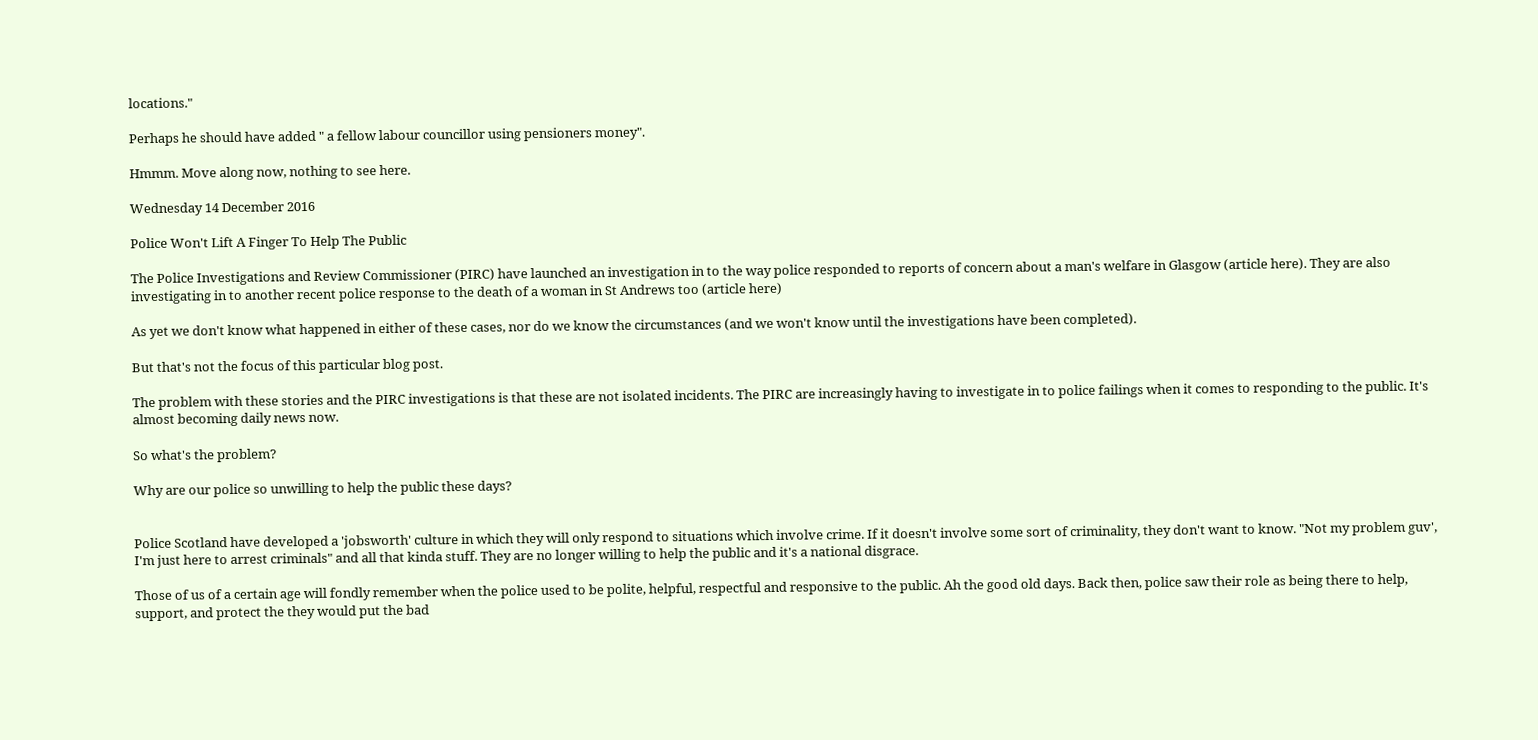locations."

Perhaps he should have added " a fellow labour councillor using pensioners money".

Hmmm. Move along now, nothing to see here.

Wednesday 14 December 2016

Police Won't Lift A Finger To Help The Public

The Police Investigations and Review Commissioner (PIRC) have launched an investigation in to the way police responded to reports of concern about a man's welfare in Glasgow (article here). They are also investigating in to another recent police response to the death of a woman in St Andrews too (article here)

As yet we don't know what happened in either of these cases, nor do we know the circumstances (and we won't know until the investigations have been completed).

But that's not the focus of this particular blog post.

The problem with these stories and the PIRC investigations is that these are not isolated incidents. The PIRC are increasingly having to investigate in to police failings when it comes to responding to the public. It's almost becoming daily news now.

So what's the problem?

Why are our police so unwilling to help the public these days?


Police Scotland have developed a 'jobsworth' culture in which they will only respond to situations which involve crime. If it doesn't involve some sort of criminality, they don't want to know. "Not my problem guv', I'm just here to arrest criminals" and all that kinda stuff. They are no longer willing to help the public and it's a national disgrace.

Those of us of a certain age will fondly remember when the police used to be polite, helpful, respectful and responsive to the public. Ah the good old days. Back then, police saw their role as being there to help, support, and protect the they would put the bad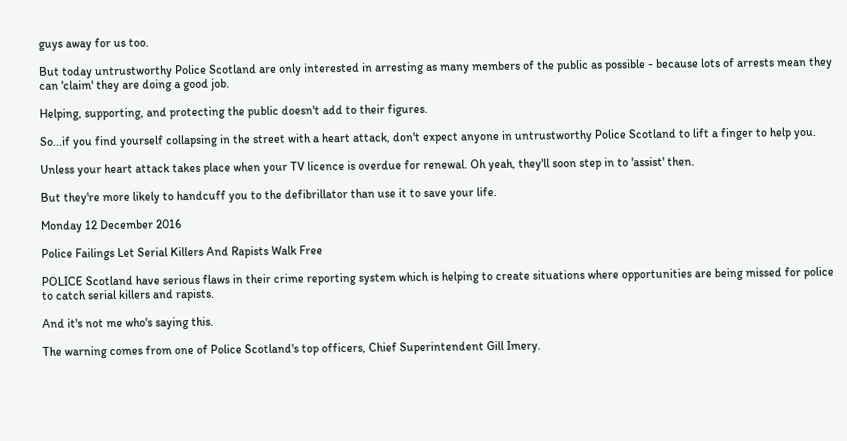guys away for us too.

But today untrustworthy Police Scotland are only interested in arresting as many members of the public as possible - because lots of arrests mean they can 'claim' they are doing a good job.

Helping, supporting, and protecting the public doesn't add to their figures.

So...if you find yourself collapsing in the street with a heart attack, don't expect anyone in untrustworthy Police Scotland to lift a finger to help you.

Unless your heart attack takes place when your TV licence is overdue for renewal. Oh yeah, they'll soon step in to 'assist' then.

But they're more likely to handcuff you to the defibrillator than use it to save your life.

Monday 12 December 2016

Police Failings Let Serial Killers And Rapists Walk Free

POLICE Scotland have serious flaws in their crime reporting system which is helping to create situations where opportunities are being missed for police to catch serial killers and rapists.

And it's not me who's saying this.

The warning comes from one of Police Scotland's top officers, Chief Superintendent Gill Imery.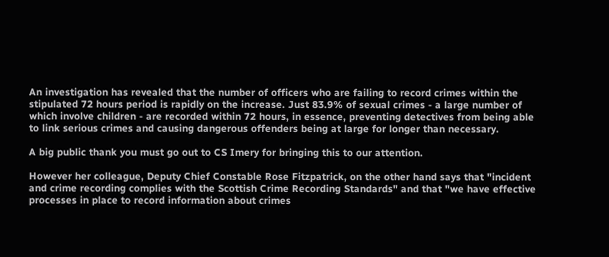An investigation has revealed that the number of officers who are failing to record crimes within the stipulated 72 hours period is rapidly on the increase. Just 83.9% of sexual crimes - a large number of which involve children - are recorded within 72 hours, in essence, preventing detectives from being able to link serious crimes and causing dangerous offenders being at large for longer than necessary.

A big public thank you must go out to CS Imery for bringing this to our attention.

However her colleague, Deputy Chief Constable Rose Fitzpatrick, on the other hand says that "incident and crime recording complies with the Scottish Crime Recording Standards" and that "we have effective processes in place to record information about crimes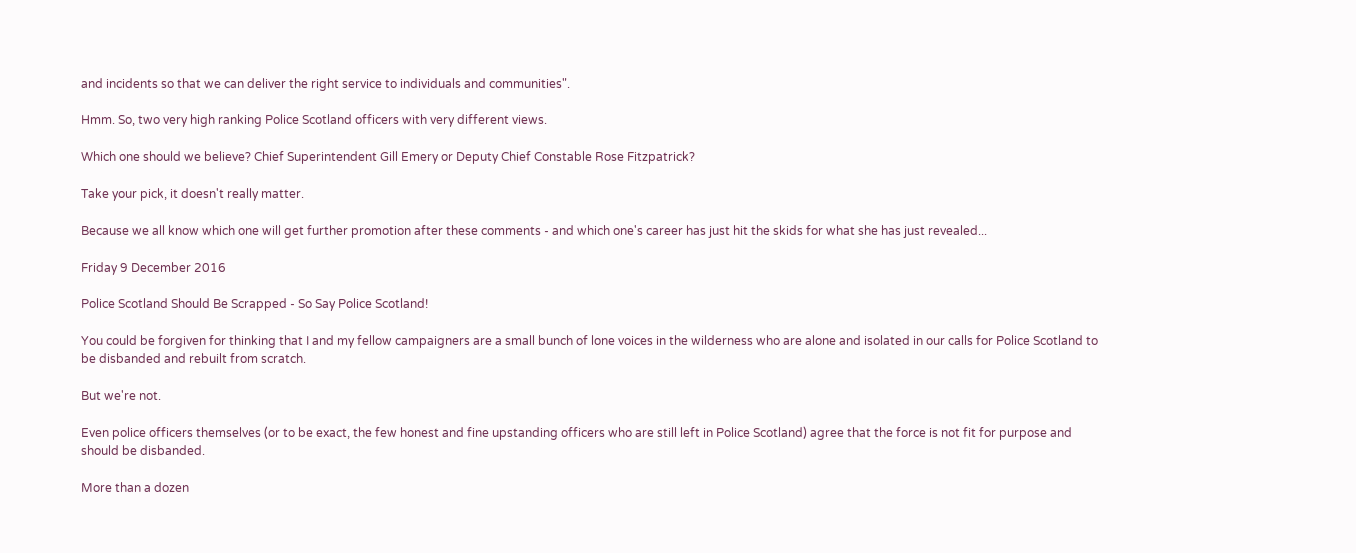and incidents so that we can deliver the right service to individuals and communities".

Hmm. So, two very high ranking Police Scotland officers with very different views.

Which one should we believe? Chief Superintendent Gill Emery or Deputy Chief Constable Rose Fitzpatrick?

Take your pick, it doesn't really matter.

Because we all know which one will get further promotion after these comments - and which one's career has just hit the skids for what she has just revealed...

Friday 9 December 2016

Police Scotland Should Be Scrapped - So Say Police Scotland!

You could be forgiven for thinking that I and my fellow campaigners are a small bunch of lone voices in the wilderness who are alone and isolated in our calls for Police Scotland to be disbanded and rebuilt from scratch.

But we're not.

Even police officers themselves (or to be exact, the few honest and fine upstanding officers who are still left in Police Scotland) agree that the force is not fit for purpose and should be disbanded.

More than a dozen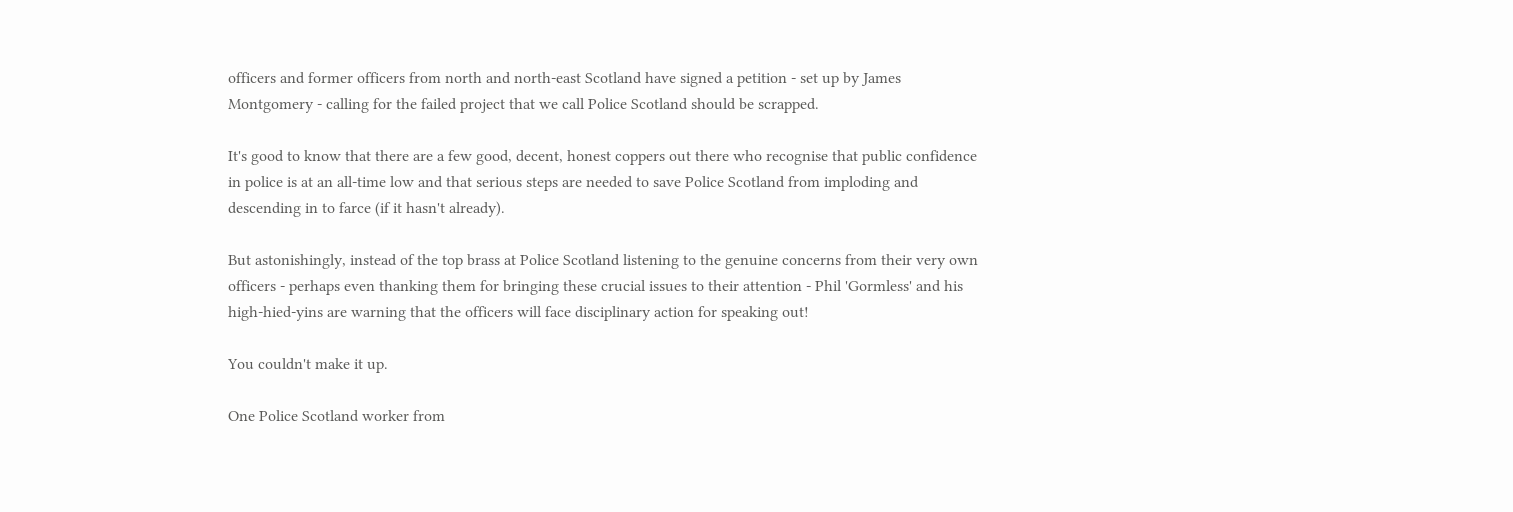officers and former officers from north and north-east Scotland have signed a petition - set up by James Montgomery - calling for the failed project that we call Police Scotland should be scrapped.

It's good to know that there are a few good, decent, honest coppers out there who recognise that public confidence in police is at an all-time low and that serious steps are needed to save Police Scotland from imploding and descending in to farce (if it hasn't already).

But astonishingly, instead of the top brass at Police Scotland listening to the genuine concerns from their very own officers - perhaps even thanking them for bringing these crucial issues to their attention - Phil 'Gormless' and his high-hied-yins are warning that the officers will face disciplinary action for speaking out!

You couldn't make it up.

One Police Scotland worker from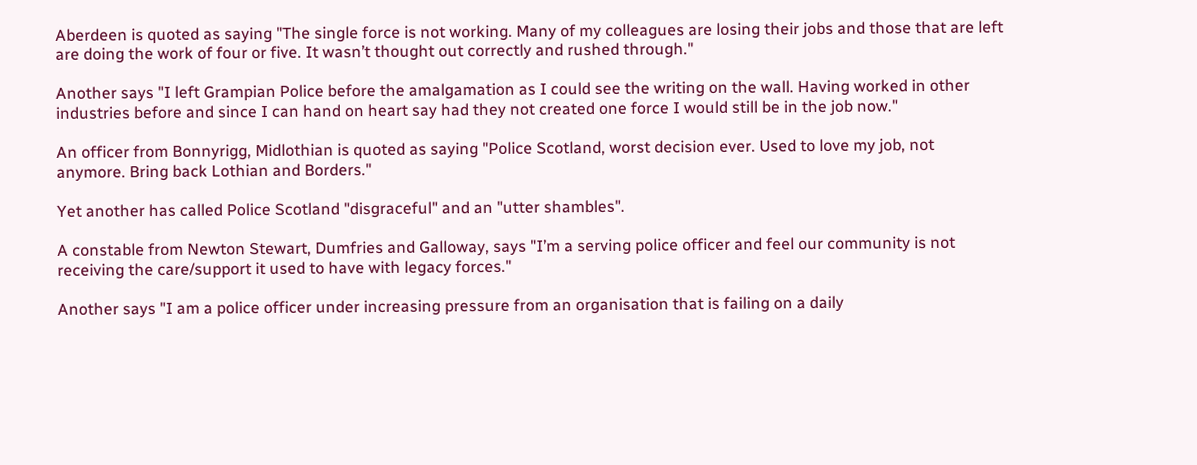Aberdeen is quoted as saying "The single force is not working. Many of my colleagues are losing their jobs and those that are left are doing the work of four or five. It wasn’t thought out correctly and rushed through."

Another says "I left Grampian Police before the amalgamation as I could see the writing on the wall. Having worked in other industries before and since I can hand on heart say had they not created one force I would still be in the job now."

An officer from Bonnyrigg, Midlothian is quoted as saying "Police Scotland, worst decision ever. Used to love my job, not anymore. Bring back Lothian and Borders."

Yet another has called Police Scotland "disgraceful" and an "utter shambles".

A constable from Newton Stewart, Dumfries and Galloway, says "I’m a serving police officer and feel our community is not receiving the care/support it used to have with legacy forces."

Another says "I am a police officer under increasing pressure from an organisation that is failing on a daily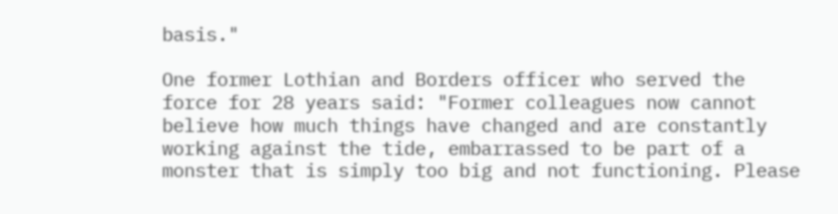basis."

One former Lothian and Borders officer who served the force for 28 years said: "Former colleagues now cannot believe how much things have changed and are constantly working against the tide, embarrassed to be part of a monster that is simply too big and not functioning. Please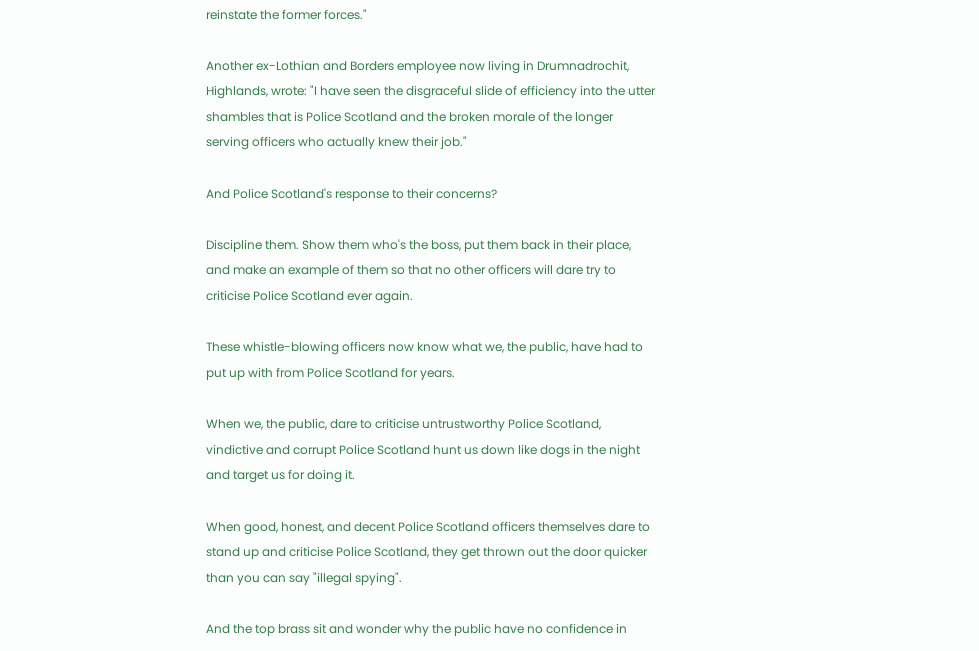reinstate the former forces."

Another ex-Lothian and Borders employee now living in Drumnadrochit, Highlands, wrote: "I have seen the disgraceful slide of efficiency into the utter shambles that is Police Scotland and the broken morale of the longer serving officers who actually knew their job."

And Police Scotland's response to their concerns?

Discipline them. Show them who's the boss, put them back in their place, and make an example of them so that no other officers will dare try to criticise Police Scotland ever again.

These whistle-blowing officers now know what we, the public, have had to put up with from Police Scotland for years.

When we, the public, dare to criticise untrustworthy Police Scotland, vindictive and corrupt Police Scotland hunt us down like dogs in the night and target us for doing it.

When good, honest, and decent Police Scotland officers themselves dare to stand up and criticise Police Scotland, they get thrown out the door quicker than you can say "illegal spying".

And the top brass sit and wonder why the public have no confidence in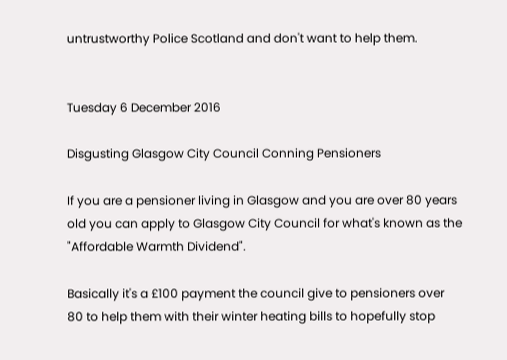untrustworthy Police Scotland and don't want to help them.


Tuesday 6 December 2016

Disgusting Glasgow City Council Conning Pensioners

If you are a pensioner living in Glasgow and you are over 80 years old you can apply to Glasgow City Council for what's known as the "Affordable Warmth Dividend".

Basically it's a £100 payment the council give to pensioners over 80 to help them with their winter heating bills to hopefully stop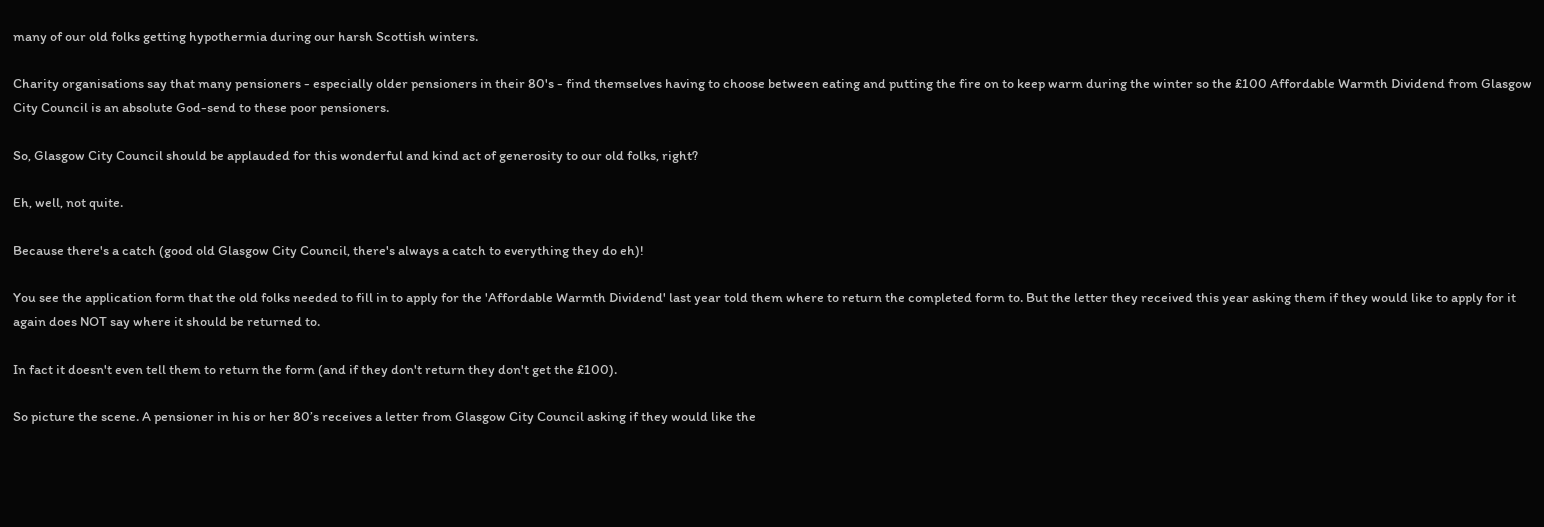many of our old folks getting hypothermia during our harsh Scottish winters.

Charity organisations say that many pensioners - especially older pensioners in their 80's - find themselves having to choose between eating and putting the fire on to keep warm during the winter so the £100 Affordable Warmth Dividend from Glasgow City Council is an absolute God-send to these poor pensioners.

So, Glasgow City Council should be applauded for this wonderful and kind act of generosity to our old folks, right?

Eh, well, not quite.

Because there's a catch (good old Glasgow City Council, there's always a catch to everything they do eh)!

You see the application form that the old folks needed to fill in to apply for the 'Affordable Warmth Dividend' last year told them where to return the completed form to. But the letter they received this year asking them if they would like to apply for it again does NOT say where it should be returned to.

In fact it doesn't even tell them to return the form (and if they don't return they don't get the £100).

So picture the scene. A pensioner in his or her 80’s receives a letter from Glasgow City Council asking if they would like the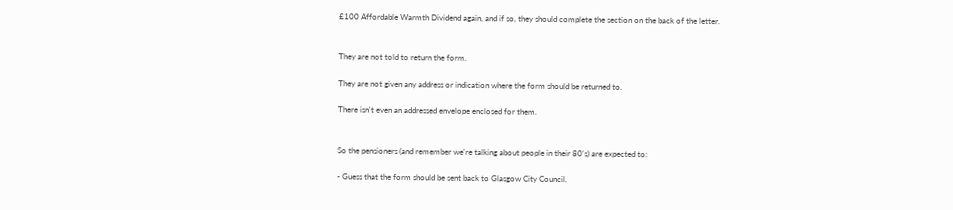£100 Affordable Warmth Dividend again, and if so, they should complete the section on the back of the letter.


They are not told to return the form.

They are not given any address or indication where the form should be returned to.

There isn't even an addressed envelope enclosed for them.


So the pensioners (and remember we're talking about people in their 80's) are expected to:

- Guess that the form should be sent back to Glasgow City Council.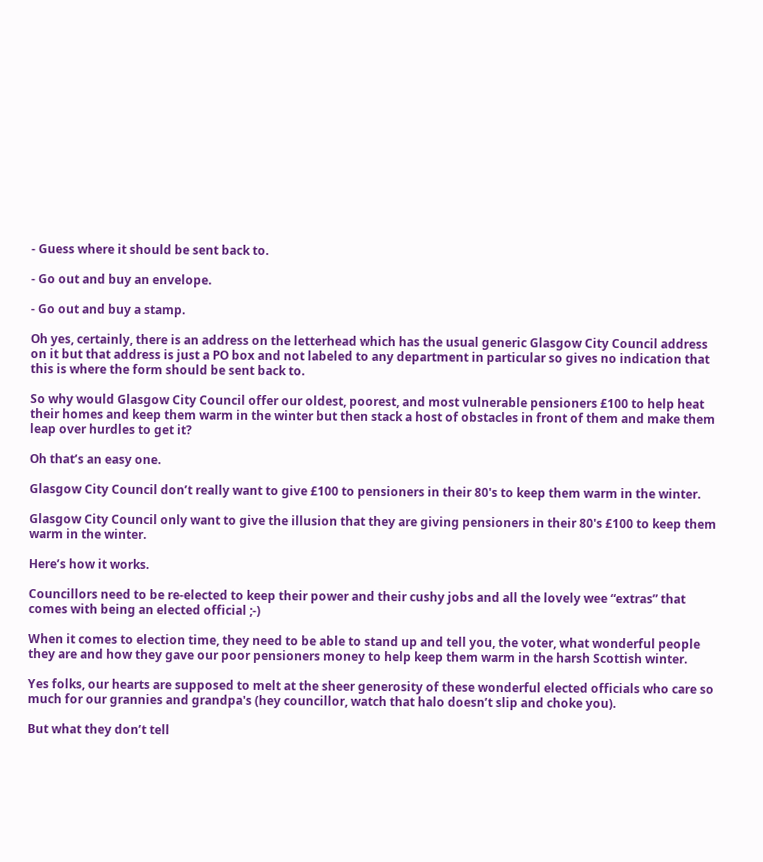- Guess where it should be sent back to.

- Go out and buy an envelope.

- Go out and buy a stamp.

Oh yes, certainly, there is an address on the letterhead which has the usual generic Glasgow City Council address on it but that address is just a PO box and not labeled to any department in particular so gives no indication that this is where the form should be sent back to.

So why would Glasgow City Council offer our oldest, poorest, and most vulnerable pensioners £100 to help heat their homes and keep them warm in the winter but then stack a host of obstacles in front of them and make them leap over hurdles to get it?

Oh that’s an easy one.

Glasgow City Council don’t really want to give £100 to pensioners in their 80's to keep them warm in the winter.

Glasgow City Council only want to give the illusion that they are giving pensioners in their 80's £100 to keep them warm in the winter.

Here’s how it works.

Councillors need to be re-elected to keep their power and their cushy jobs and all the lovely wee “extras” that comes with being an elected official ;-)

When it comes to election time, they need to be able to stand up and tell you, the voter, what wonderful people they are and how they gave our poor pensioners money to help keep them warm in the harsh Scottish winter.

Yes folks, our hearts are supposed to melt at the sheer generosity of these wonderful elected officials who care so much for our grannies and grandpa's (hey councillor, watch that halo doesn’t slip and choke you).

But what they don’t tell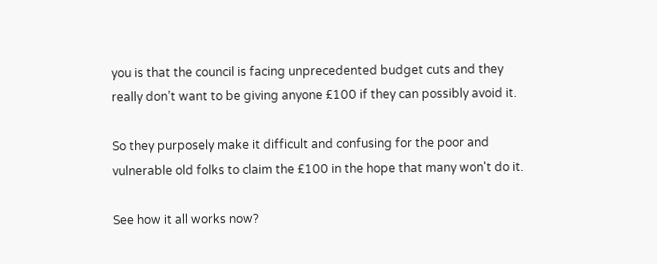you is that the council is facing unprecedented budget cuts and they really don’t want to be giving anyone £100 if they can possibly avoid it.

So they purposely make it difficult and confusing for the poor and vulnerable old folks to claim the £100 in the hope that many won't do it.

See how it all works now?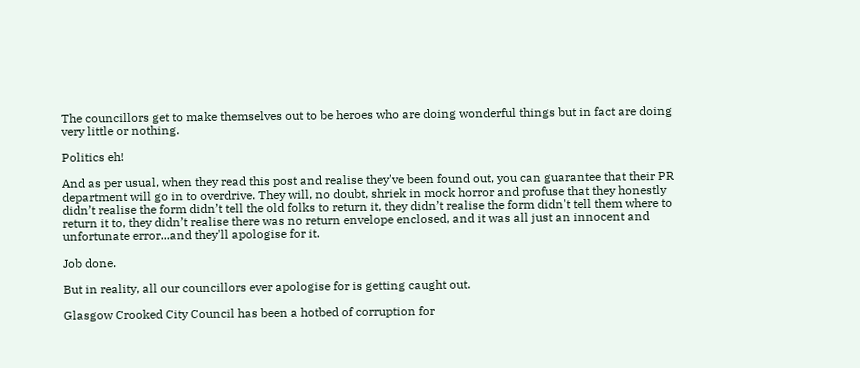The councillors get to make themselves out to be heroes who are doing wonderful things but in fact are doing very little or nothing.

Politics eh!

And as per usual, when they read this post and realise they've been found out, you can guarantee that their PR department will go in to overdrive. They will, no doubt, shriek in mock horror and profuse that they honestly didn’t realise the form didn’t tell the old folks to return it, they didn’t realise the form didn't tell them where to return it to, they didn’t realise there was no return envelope enclosed, and it was all just an innocent and unfortunate error...and they'll apologise for it.

Job done.

But in reality, all our councillors ever apologise for is getting caught out.

Glasgow Crooked City Council has been a hotbed of corruption for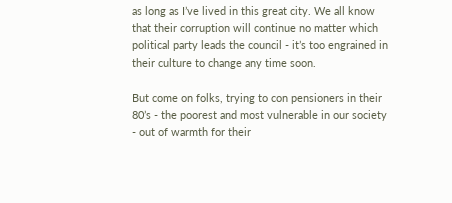as long as I’ve lived in this great city. We all know that their corruption will continue no matter which political party leads the council - it’s too engrained in their culture to change any time soon.

But come on folks, trying to con pensioners in their 80’s - the poorest and most vulnerable in our society - out of warmth for their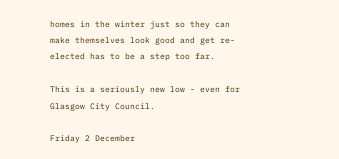homes in the winter just so they can make themselves look good and get re-elected has to be a step too far.

This is a seriously new low - even for Glasgow City Council.

Friday 2 December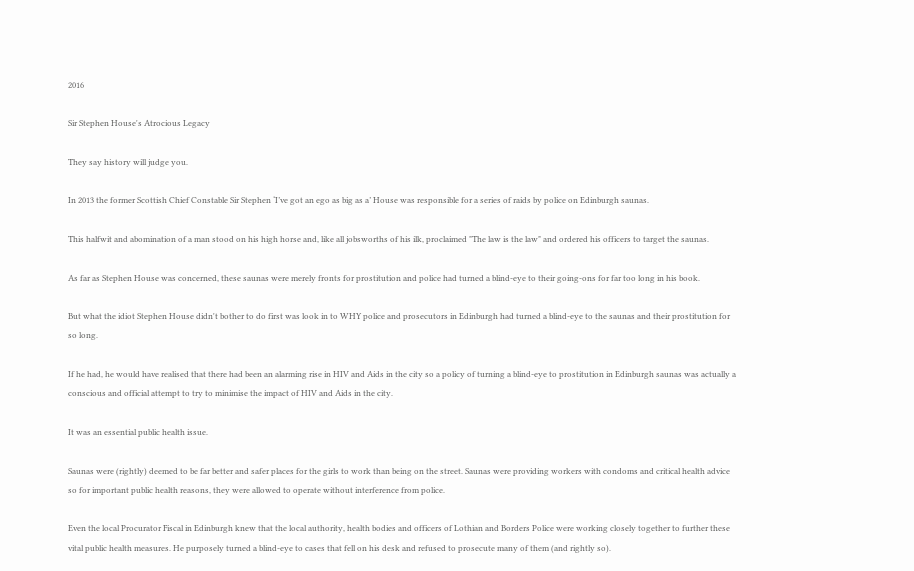2016

Sir Stephen House's Atrocious Legacy

They say history will judge you.

In 2013 the former Scottish Chief Constable Sir Stephen ‘I’ve got an ego as big as a’ House was responsible for a series of raids by police on Edinburgh saunas.

This halfwit and abomination of a man stood on his high horse and, like all jobsworths of his ilk, proclaimed "The law is the law" and ordered his officers to target the saunas.

As far as Stephen House was concerned, these saunas were merely fronts for prostitution and police had turned a blind-eye to their going-ons for far too long in his book.

But what the idiot Stephen House didn't bother to do first was look in to WHY police and prosecutors in Edinburgh had turned a blind-eye to the saunas and their prostitution for so long.

If he had, he would have realised that there had been an alarming rise in HIV and Aids in the city so a policy of turning a blind-eye to prostitution in Edinburgh saunas was actually a conscious and official attempt to try to minimise the impact of HIV and Aids in the city.

It was an essential public health issue.

Saunas were (rightly) deemed to be far better and safer places for the girls to work than being on the street. Saunas were providing workers with condoms and critical health advice so for important public health reasons, they were allowed to operate without interference from police.

Even the local Procurator Fiscal in Edinburgh knew that the local authority, health bodies and officers of Lothian and Borders Police were working closely together to further these vital public health measures. He purposely turned a blind-eye to cases that fell on his desk and refused to prosecute many of them (and rightly so).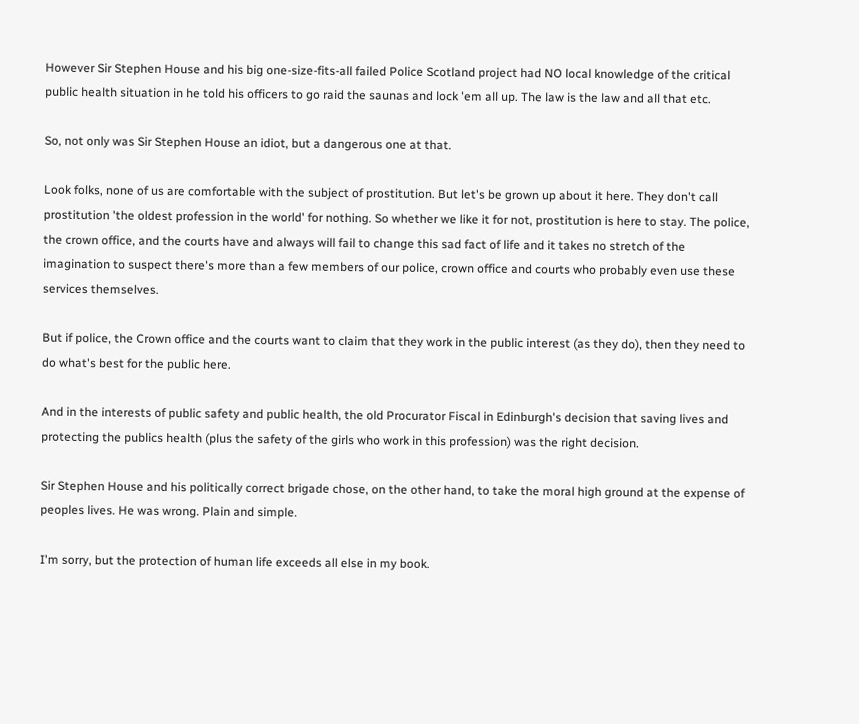However Sir Stephen House and his big one-size-fits-all failed Police Scotland project had NO local knowledge of the critical public health situation in he told his officers to go raid the saunas and lock 'em all up. The law is the law and all that etc.

So, not only was Sir Stephen House an idiot, but a dangerous one at that.

Look folks, none of us are comfortable with the subject of prostitution. But let's be grown up about it here. They don't call prostitution 'the oldest profession in the world' for nothing. So whether we like it for not, prostitution is here to stay. The police, the crown office, and the courts have and always will fail to change this sad fact of life and it takes no stretch of the imagination to suspect there's more than a few members of our police, crown office and courts who probably even use these services themselves.

But if police, the Crown office and the courts want to claim that they work in the public interest (as they do), then they need to do what's best for the public here.

And in the interests of public safety and public health, the old Procurator Fiscal in Edinburgh's decision that saving lives and protecting the publics health (plus the safety of the girls who work in this profession) was the right decision.

Sir Stephen House and his politically correct brigade chose, on the other hand, to take the moral high ground at the expense of peoples lives. He was wrong. Plain and simple.

I'm sorry, but the protection of human life exceeds all else in my book.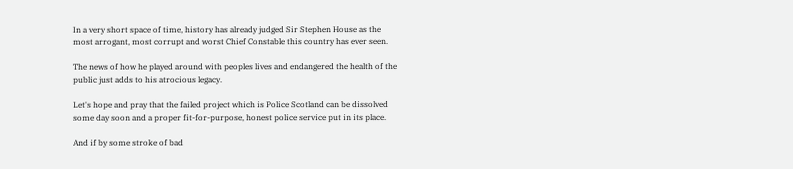In a very short space of time, history has already judged Sir Stephen House as the most arrogant, most corrupt and worst Chief Constable this country has ever seen.

The news of how he played around with peoples lives and endangered the health of the public just adds to his atrocious legacy.

Let's hope and pray that the failed project which is Police Scotland can be dissolved some day soon and a proper fit-for-purpose, honest police service put in its place.

And if by some stroke of bad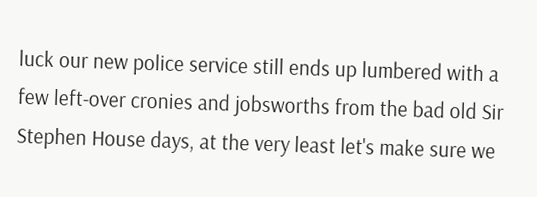luck our new police service still ends up lumbered with a few left-over cronies and jobsworths from the bad old Sir Stephen House days, at the very least let's make sure we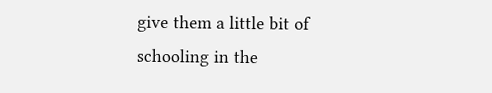give them a little bit of schooling in the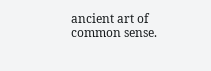ancient art of common sense.